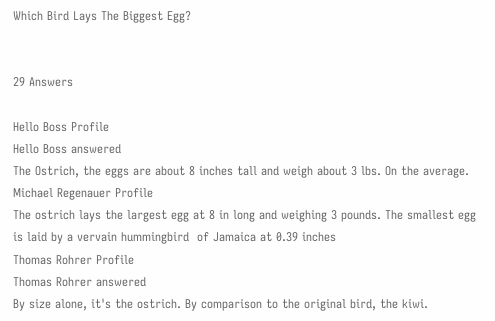Which Bird Lays The Biggest Egg?


29 Answers

Hello Boss Profile
Hello Boss answered
The Ostrich, the eggs are about 8 inches tall and weigh about 3 lbs. On the average.
Michael Regenauer Profile
The ostrich lays the largest egg at 8 in long and weighing 3 pounds. The smallest egg is laid by a vervain hummingbird  of Jamaica at 0.39 inches
Thomas Rohrer Profile
Thomas Rohrer answered
By size alone, it's the ostrich. By comparison to the original bird, the kiwi.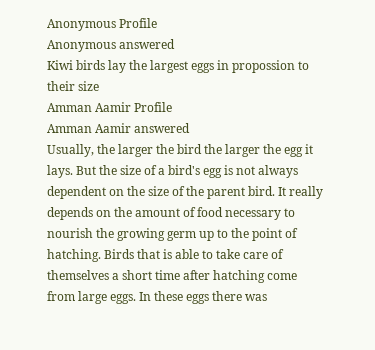Anonymous Profile
Anonymous answered
Kiwi birds lay the largest eggs in propossion to their size
Amman Aamir Profile
Amman Aamir answered
Usually, the larger the bird the larger the egg it lays. But the size of a bird's egg is not always dependent on the size of the parent bird. It really depends on the amount of food necessary to nourish the growing germ up to the point of hatching. Birds that is able to take care of themselves a short time after hatching come from large eggs. In these eggs there was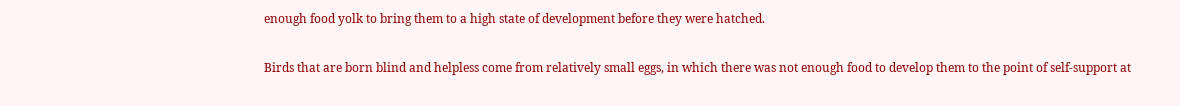enough food yolk to bring them to a high state of development before they were hatched.

Birds that are born blind and helpless come from relatively small eggs, in which there was not enough food to develop them to the point of self-support at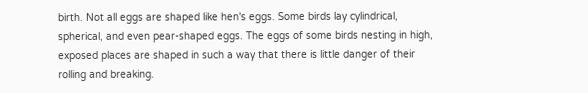birth. Not all eggs are shaped like hen's eggs. Some birds lay cylindrical, spherical, and even pear-shaped eggs. The eggs of some birds nesting in high, exposed places are shaped in such a way that there is little danger of their rolling and breaking.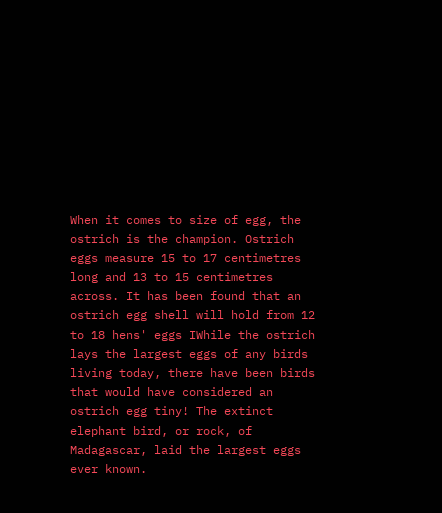When it comes to size of egg, the ostrich is the champion. Ostrich eggs measure 15 to 17 centimetres long and 13 to 15 centimetres across. It has been found that an ostrich egg shell will hold from 12 to 18 hens' eggs IWhile the ostrich lays the largest eggs of any birds living today, there have been birds that would have considered an ostrich egg tiny! The extinct elephant bird, or rock, of Madagascar, laid the largest eggs ever known.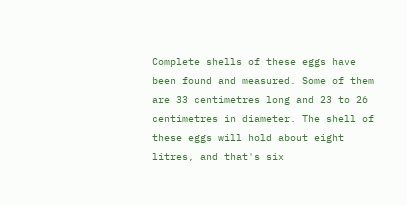Complete shells of these eggs have been found and measured. Some of them are 33 centimetres long and 23 to 26 centimetres in diameter. The shell of these eggs will hold about eight litres, and that's six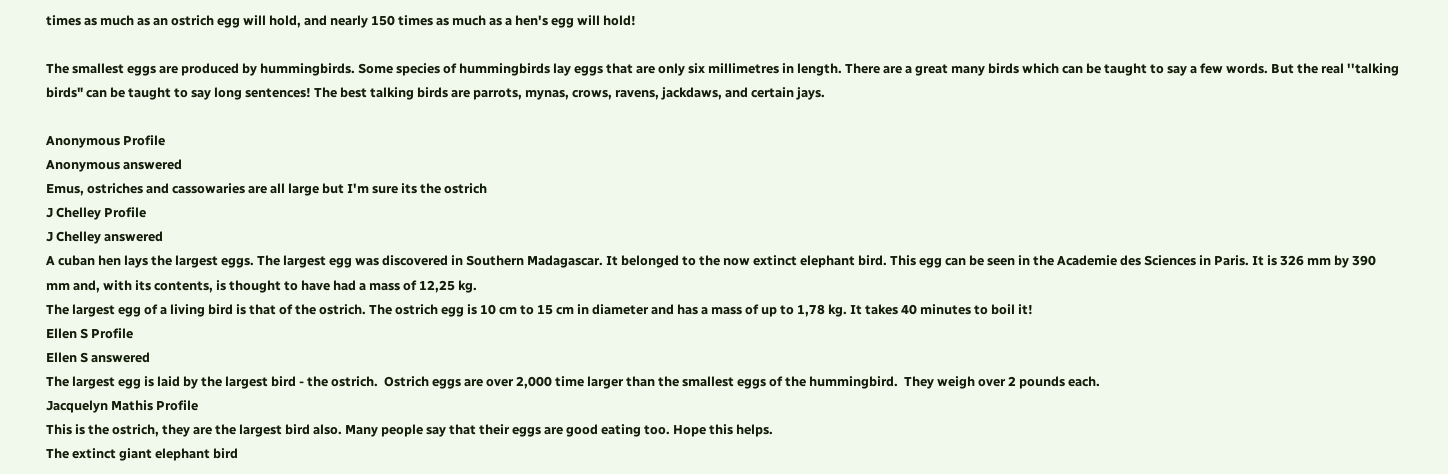times as much as an ostrich egg will hold, and nearly 150 times as much as a hen's egg will hold!

The smallest eggs are produced by hummingbirds. Some species of hummingbirds lay eggs that are only six millimetres in length. There are a great many birds which can be taught to say a few words. But the real ''talking birds" can be taught to say long sentences! The best talking birds are parrots, mynas, crows, ravens, jackdaws, and certain jays.

Anonymous Profile
Anonymous answered
Emus, ostriches and cassowaries are all large but I'm sure its the ostrich
J Chelley Profile
J Chelley answered
A cuban hen lays the largest eggs. The largest egg was discovered in Southern Madagascar. It belonged to the now extinct elephant bird. This egg can be seen in the Academie des Sciences in Paris. It is 326 mm by 390 mm and, with its contents, is thought to have had a mass of 12,25 kg.
The largest egg of a living bird is that of the ostrich. The ostrich egg is 10 cm to 15 cm in diameter and has a mass of up to 1,78 kg. It takes 40 minutes to boil it!
Ellen S Profile
Ellen S answered
The largest egg is laid by the largest bird - the ostrich.  Ostrich eggs are over 2,000 time larger than the smallest eggs of the hummingbird.  They weigh over 2 pounds each.
Jacquelyn Mathis Profile
This is the ostrich, they are the largest bird also. Many people say that their eggs are good eating too. Hope this helps.
The extinct giant elephant bird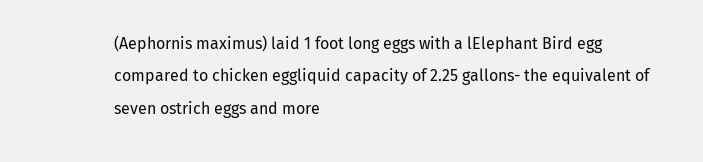(Aephornis maximus) laid 1 foot long eggs with a lElephant Bird egg compared to chicken eggliquid capacity of 2.25 gallons- the equivalent of seven ostrich eggs and more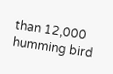than 12,000 humming bird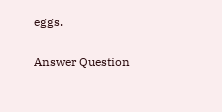eggs.

Answer Question